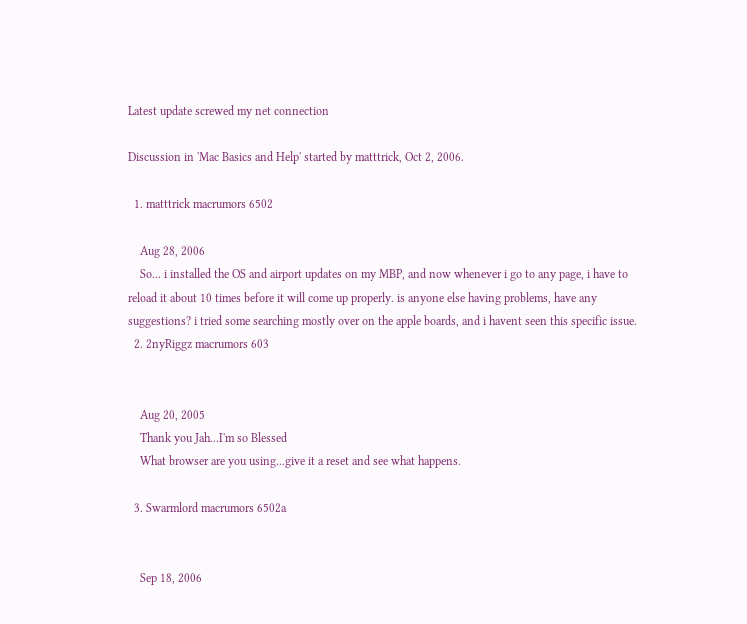Latest update screwed my net connection

Discussion in 'Mac Basics and Help' started by matttrick, Oct 2, 2006.

  1. matttrick macrumors 6502

    Aug 28, 2006
    So... i installed the OS and airport updates on my MBP, and now whenever i go to any page, i have to reload it about 10 times before it will come up properly. is anyone else having problems, have any suggestions? i tried some searching mostly over on the apple boards, and i havent seen this specific issue.
  2. 2nyRiggz macrumors 603


    Aug 20, 2005
    Thank you Jah...I'm so Blessed
    What browser are you using...give it a reset and see what happens.

  3. Swarmlord macrumors 6502a


    Sep 18, 2006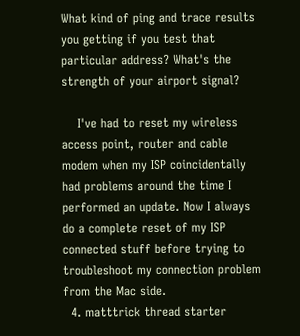What kind of ping and trace results you getting if you test that particular address? What's the strength of your airport signal?

    I've had to reset my wireless access point, router and cable modem when my ISP coincidentally had problems around the time I performed an update. Now I always do a complete reset of my ISP connected stuff before trying to troubleshoot my connection problem from the Mac side.
  4. matttrick thread starter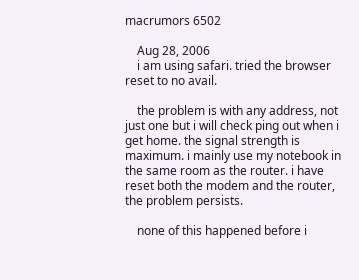macrumors 6502

    Aug 28, 2006
    i am using safari. tried the browser reset to no avail.

    the problem is with any address, not just one but i will check ping out when i get home. the signal strength is maximum. i mainly use my notebook in the same room as the router. i have reset both the modem and the router, the problem persists.

    none of this happened before i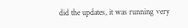did the updates, it was running very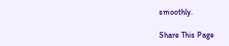smoothly.

Share This Page